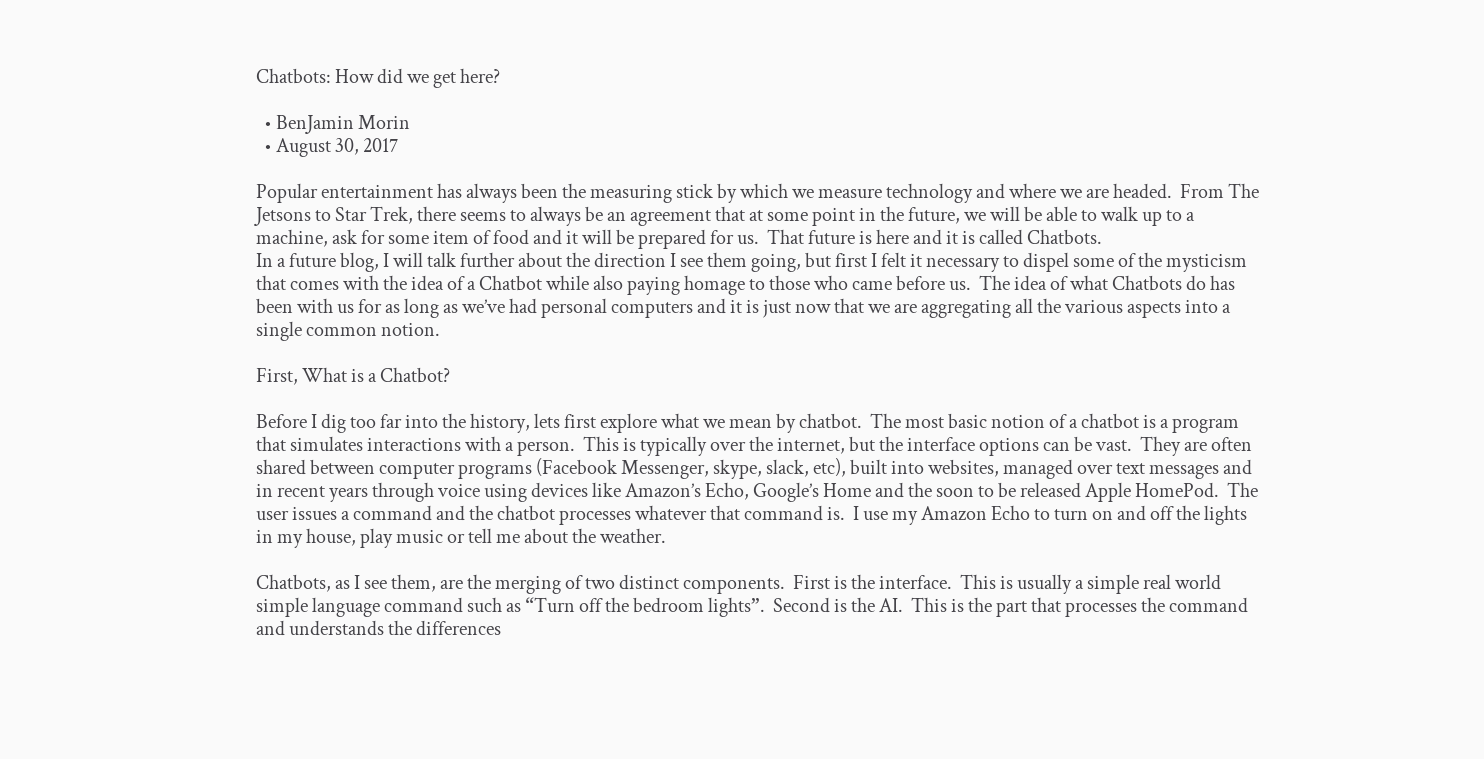Chatbots: How did we get here?

  • BenJamin Morin
  • August 30, 2017

Popular entertainment has always been the measuring stick by which we measure technology and where we are headed.  From The Jetsons to Star Trek, there seems to always be an agreement that at some point in the future, we will be able to walk up to a machine, ask for some item of food and it will be prepared for us.  That future is here and it is called Chatbots.
In a future blog, I will talk further about the direction I see them going, but first I felt it necessary to dispel some of the mysticism that comes with the idea of a Chatbot while also paying homage to those who came before us.  The idea of what Chatbots do has been with us for as long as we’ve had personal computers and it is just now that we are aggregating all the various aspects into a single common notion.

First, What is a Chatbot?

Before I dig too far into the history, lets first explore what we mean by chatbot.  The most basic notion of a chatbot is a program that simulates interactions with a person.  This is typically over the internet, but the interface options can be vast.  They are often shared between computer programs (Facebook Messenger, skype, slack, etc), built into websites, managed over text messages and in recent years through voice using devices like Amazon’s Echo, Google’s Home and the soon to be released Apple HomePod.  The user issues a command and the chatbot processes whatever that command is.  I use my Amazon Echo to turn on and off the lights in my house, play music or tell me about the weather.

Chatbots, as I see them, are the merging of two distinct components.  First is the interface.  This is usually a simple real world simple language command such as “Turn off the bedroom lights”.  Second is the AI.  This is the part that processes the command and understands the differences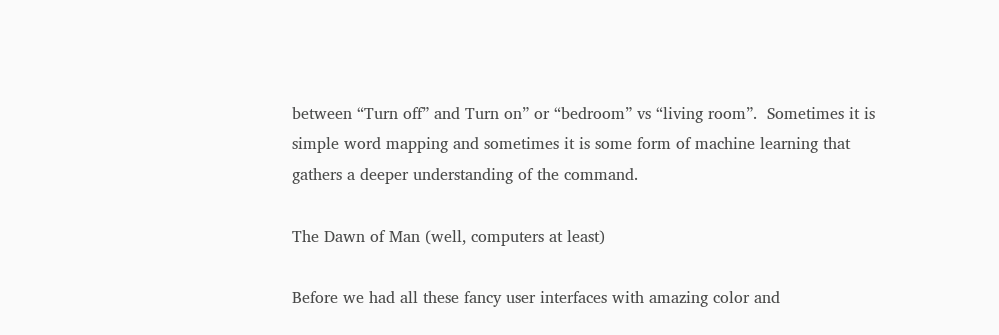between “Turn off” and Turn on” or “bedroom” vs “living room”.  Sometimes it is simple word mapping and sometimes it is some form of machine learning that gathers a deeper understanding of the command.

The Dawn of Man (well, computers at least)

Before we had all these fancy user interfaces with amazing color and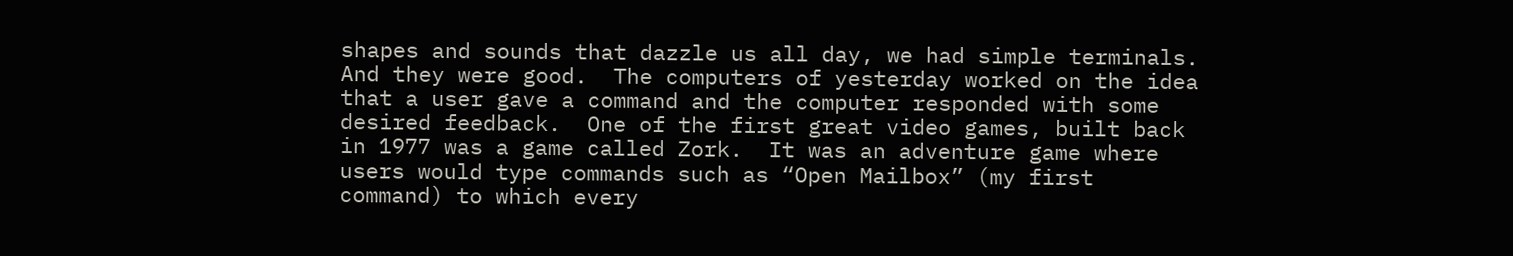shapes and sounds that dazzle us all day, we had simple terminals.  And they were good.  The computers of yesterday worked on the idea that a user gave a command and the computer responded with some desired feedback.  One of the first great video games, built back in 1977 was a game called Zork.  It was an adventure game where users would type commands such as “Open Mailbox” (my first command) to which every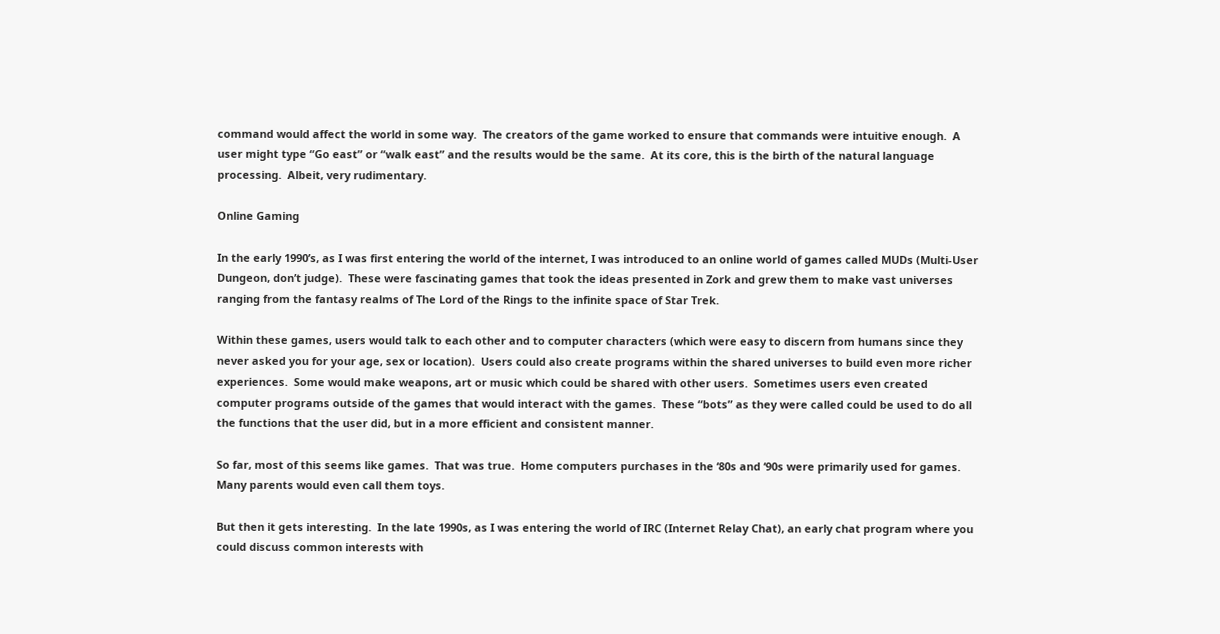command would affect the world in some way.  The creators of the game worked to ensure that commands were intuitive enough.  A user might type “Go east” or “walk east” and the results would be the same.  At its core, this is the birth of the natural language processing.  Albeit, very rudimentary.

Online Gaming

In the early 1990’s, as I was first entering the world of the internet, I was introduced to an online world of games called MUDs (Multi-User Dungeon, don’t judge).  These were fascinating games that took the ideas presented in Zork and grew them to make vast universes ranging from the fantasy realms of The Lord of the Rings to the infinite space of Star Trek.

Within these games, users would talk to each other and to computer characters (which were easy to discern from humans since they never asked you for your age, sex or location).  Users could also create programs within the shared universes to build even more richer experiences.  Some would make weapons, art or music which could be shared with other users.  Sometimes users even created computer programs outside of the games that would interact with the games.  These “bots” as they were called could be used to do all the functions that the user did, but in a more efficient and consistent manner.

So far, most of this seems like games.  That was true.  Home computers purchases in the ‘80s and ‘90s were primarily used for games.  Many parents would even call them toys.

But then it gets interesting.  In the late 1990s, as I was entering the world of IRC (Internet Relay Chat), an early chat program where you could discuss common interests with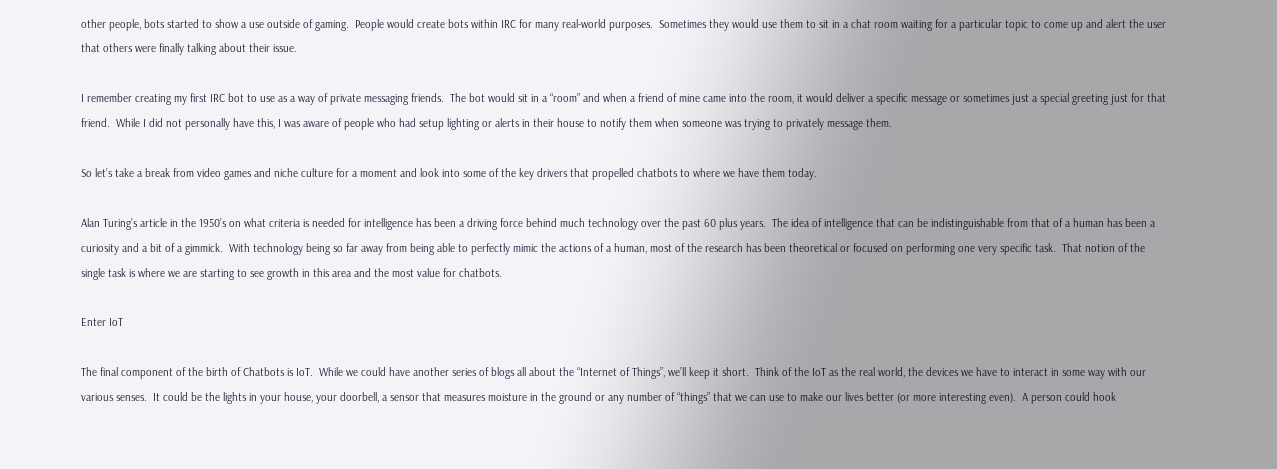other people, bots started to show a use outside of gaming.  People would create bots within IRC for many real-world purposes.  Sometimes they would use them to sit in a chat room waiting for a particular topic to come up and alert the user that others were finally talking about their issue.

I remember creating my first IRC bot to use as a way of private messaging friends.  The bot would sit in a “room” and when a friend of mine came into the room, it would deliver a specific message or sometimes just a special greeting just for that friend.  While I did not personally have this, I was aware of people who had setup lighting or alerts in their house to notify them when someone was trying to privately message them.

So let’s take a break from video games and niche culture for a moment and look into some of the key drivers that propelled chatbots to where we have them today.

Alan Turing’s article in the 1950’s on what criteria is needed for intelligence has been a driving force behind much technology over the past 60 plus years.  The idea of intelligence that can be indistinguishable from that of a human has been a curiosity and a bit of a gimmick.  With technology being so far away from being able to perfectly mimic the actions of a human, most of the research has been theoretical or focused on performing one very specific task.  That notion of the single task is where we are starting to see growth in this area and the most value for chatbots.

Enter IoT

The final component of the birth of Chatbots is IoT.  While we could have another series of blogs all about the “Internet of Things”, we’ll keep it short.  Think of the IoT as the real world, the devices we have to interact in some way with our various senses.  It could be the lights in your house, your doorbell, a sensor that measures moisture in the ground or any number of “things” that we can use to make our lives better (or more interesting even).  A person could hook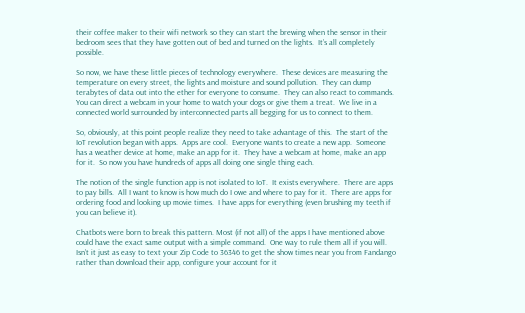their coffee maker to their wifi network so they can start the brewing when the sensor in their bedroom sees that they have gotten out of bed and turned on the lights.  It’s all completely possible.

So now, we have these little pieces of technology everywhere.  These devices are measuring the temperature on every street, the lights and moisture and sound pollution.  They can dump terabytes of data out into the ether for everyone to consume.  They can also react to commands.  You can direct a webcam in your home to watch your dogs or give them a treat.  We live in a connected world surrounded by interconnected parts all begging for us to connect to them.

So, obviously, at this point people realize they need to take advantage of this.  The start of the IoT revolution began with apps.  Apps are cool.  Everyone wants to create a new app.  Someone has a weather device at home, make an app for it.  They have a webcam at home, make an app for it.  So now you have hundreds of apps all doing one single thing each.

The notion of the single function app is not isolated to IoT.  It exists everywhere.  There are apps to pay bills.  All I want to know is how much do I owe and where to pay for it.  There are apps for ordering food and looking up movie times.  I have apps for everything (even brushing my teeth if you can believe it).

Chatbots were born to break this pattern. Most (if not all) of the apps I have mentioned above could have the exact same output with a simple command.  One way to rule them all if you will.  Isn’t it just as easy to text your Zip Code to 36346 to get the show times near you from Fandango rather than download their app, configure your account for it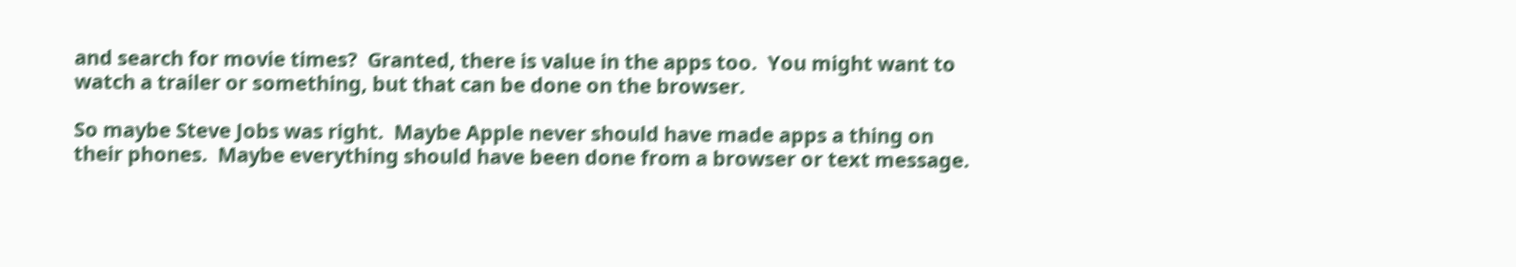and search for movie times?  Granted, there is value in the apps too.  You might want to watch a trailer or something, but that can be done on the browser.

So maybe Steve Jobs was right.  Maybe Apple never should have made apps a thing on their phones.  Maybe everything should have been done from a browser or text message.